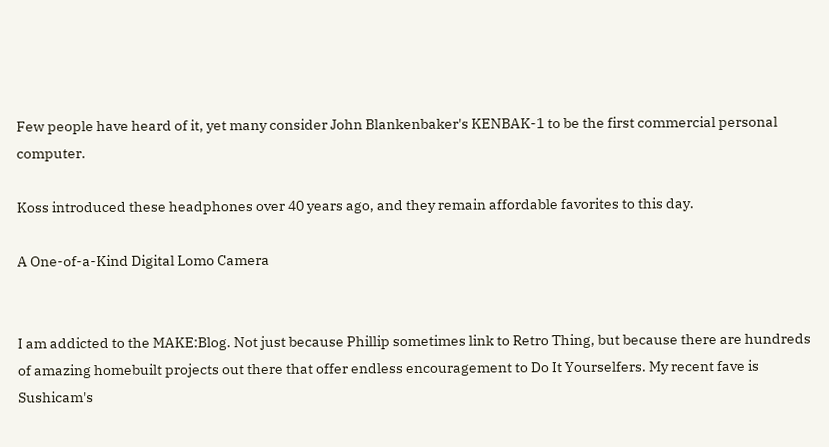Few people have heard of it, yet many consider John Blankenbaker's KENBAK-1 to be the first commercial personal computer.

Koss introduced these headphones over 40 years ago, and they remain affordable favorites to this day.

A One-of-a-Kind Digital Lomo Camera


I am addicted to the MAKE:Blog. Not just because Phillip sometimes link to Retro Thing, but because there are hundreds of amazing homebuilt projects out there that offer endless encouragement to Do It Yourselfers. My recent fave is Sushicam's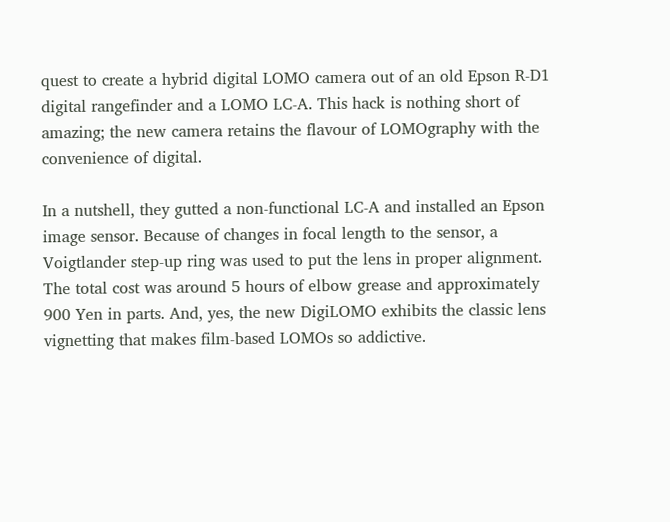quest to create a hybrid digital LOMO camera out of an old Epson R-D1 digital rangefinder and a LOMO LC-A. This hack is nothing short of amazing; the new camera retains the flavour of LOMOgraphy with the convenience of digital.

In a nutshell, they gutted a non-functional LC-A and installed an Epson image sensor. Because of changes in focal length to the sensor, a Voigtlander step-up ring was used to put the lens in proper alignment. The total cost was around 5 hours of elbow grease and approximately 900 Yen in parts. And, yes, the new DigiLOMO exhibits the classic lens vignetting that makes film-based LOMOs so addictive.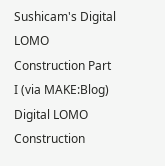Sushicam's Digital LOMO Construction Part I (via MAKE:Blog)
Digital LOMO Construction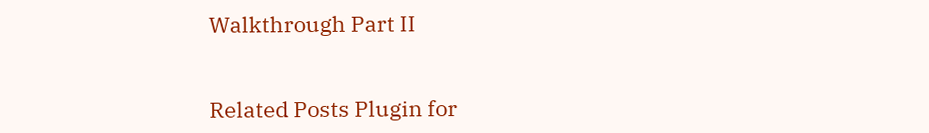Walkthrough Part II


Related Posts Plugin for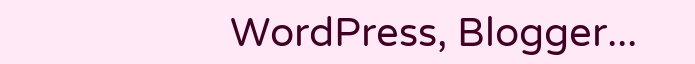WordPress, Blogger...